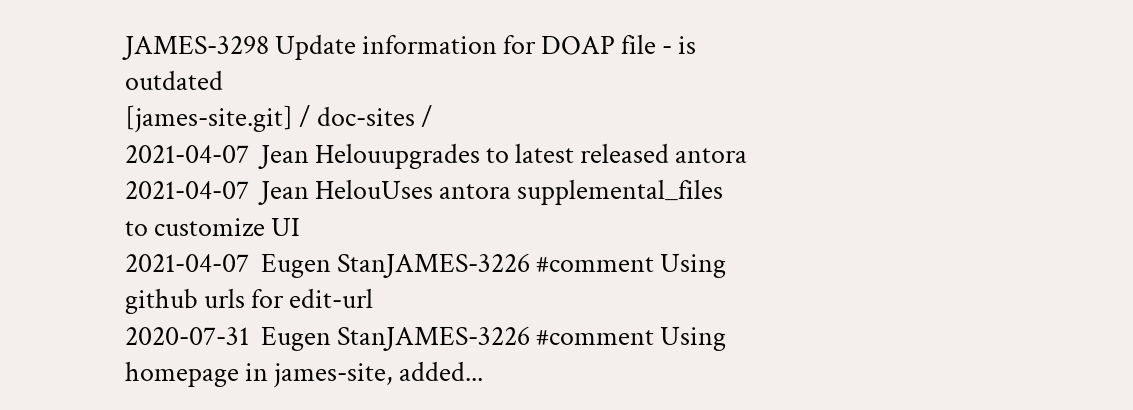JAMES-3298 Update information for DOAP file - is outdated
[james-site.git] / doc-sites /
2021-04-07  Jean Helouupgrades to latest released antora
2021-04-07  Jean HelouUses antora supplemental_files to customize UI
2021-04-07  Eugen StanJAMES-3226 #comment Using github urls for edit-url
2020-07-31  Eugen StanJAMES-3226 #comment Using homepage in james-site, added...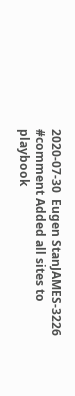2020-07-30  Eugen StanJAMES-3226 #comment Added all sites to playbook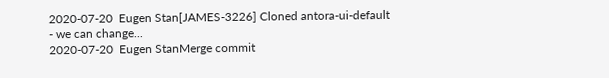2020-07-20  Eugen Stan[JAMES-3226] Cloned antora-ui-default - we can change...
2020-07-20  Eugen StanMerge commit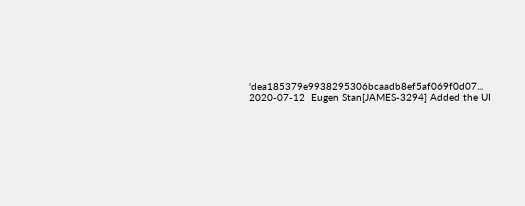'dea185379e9938295306bcaadb8ef5af069f0d07...
2020-07-12  Eugen Stan[JAMES-3294] Added the UI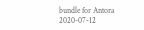bundle for Antora
2020-07-12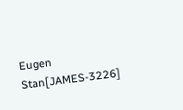Eugen Stan[JAMES-3226]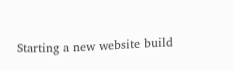Starting a new website build